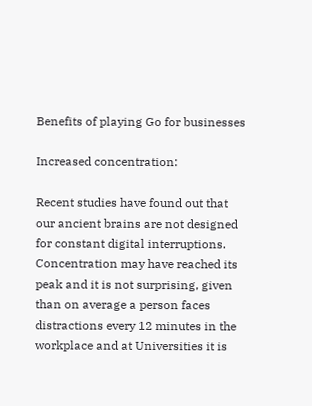Benefits of playing Go for businesses

Increased concentration:

Recent studies have found out that our ancient brains are not designed for constant digital interruptions. Concentration may have reached its peak and it is not surprising, given than on average a person faces distractions every 12 minutes in the workplace and at Universities it is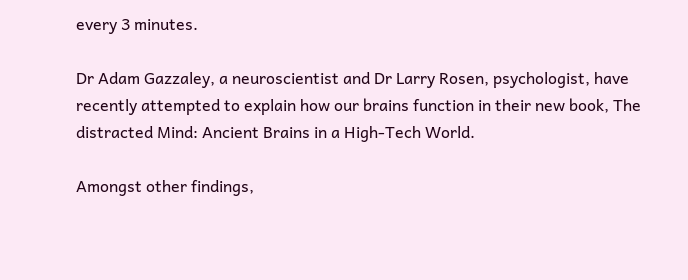every 3 minutes.

Dr Adam Gazzaley, a neuroscientist and Dr Larry Rosen, psychologist, have recently attempted to explain how our brains function in their new book, The distracted Mind: Ancient Brains in a High-Tech World.

Amongst other findings,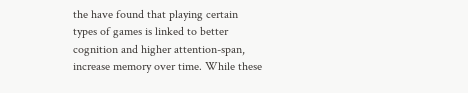the have found that playing certain types of games is linked to better cognition and higher attention-span, increase memory over time. While these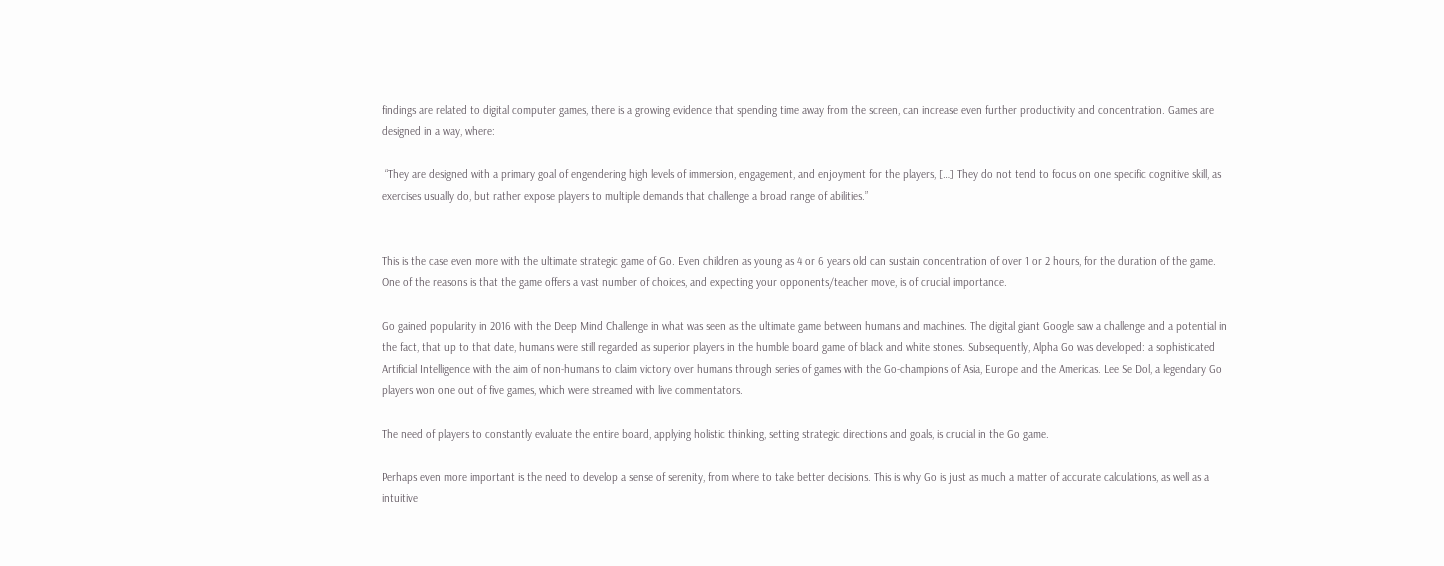findings are related to digital computer games, there is a growing evidence that spending time away from the screen, can increase even further productivity and concentration. Games are designed in a way, where:

 “They are designed with a primary goal of engendering high levels of immersion, engagement, and enjoyment for the players, […] They do not tend to focus on one specific cognitive skill, as exercises usually do, but rather expose players to multiple demands that challenge a broad range of abilities.”


This is the case even more with the ultimate strategic game of Go. Even children as young as 4 or 6 years old can sustain concentration of over 1 or 2 hours, for the duration of the game. One of the reasons is that the game offers a vast number of choices, and expecting your opponents/teacher move, is of crucial importance.

Go gained popularity in 2016 with the Deep Mind Challenge in what was seen as the ultimate game between humans and machines. The digital giant Google saw a challenge and a potential in the fact, that up to that date, humans were still regarded as superior players in the humble board game of black and white stones. Subsequently, Alpha Go was developed: a sophisticated Artificial Intelligence with the aim of non-humans to claim victory over humans through series of games with the Go-champions of Asia, Europe and the Americas. Lee Se Dol, a legendary Go players won one out of five games, which were streamed with live commentators.

The need of players to constantly evaluate the entire board, applying holistic thinking, setting strategic directions and goals, is crucial in the Go game.

Perhaps even more important is the need to develop a sense of serenity, from where to take better decisions. This is why Go is just as much a matter of accurate calculations, as well as a intuitive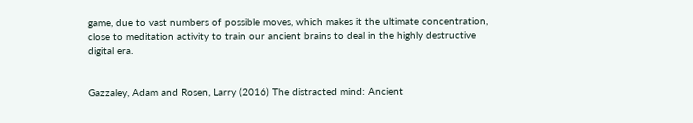game, due to vast numbers of possible moves, which makes it the ultimate concentration, close to meditation activity to train our ancient brains to deal in the highly destructive digital era.


Gazzaley, Adam and Rosen, Larry (2016) The distracted mind: Ancient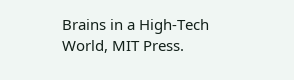Brains in a High-Tech World, MIT Press.